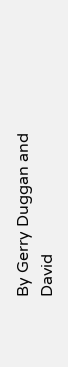By Gerry Duggan and David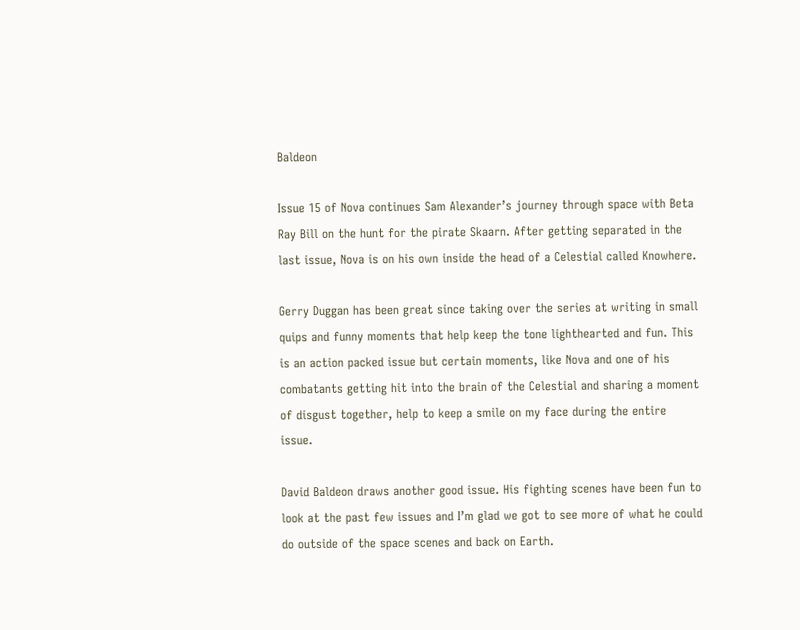Baldeon

Issue 15 of Nova continues Sam Alexander’s journey through space with Beta Ray Bill on the hunt for the pirate Skaarn. After getting separated in the last issue, Nova is on his own inside the head of a Celestial called Knowhere.

Gerry Duggan has been great since taking over the series at writing in small quips and funny moments that help keep the tone lighthearted and fun. This is an action packed issue but certain moments, like Nova and one of his combatants getting hit into the brain of the Celestial and sharing a moment of disgust together, help to keep a smile on my face during the entire issue.

David Baldeon draws another good issue. His fighting scenes have been fun to look at the past few issues and I’m glad we got to see more of what he could do outside of the space scenes and back on Earth.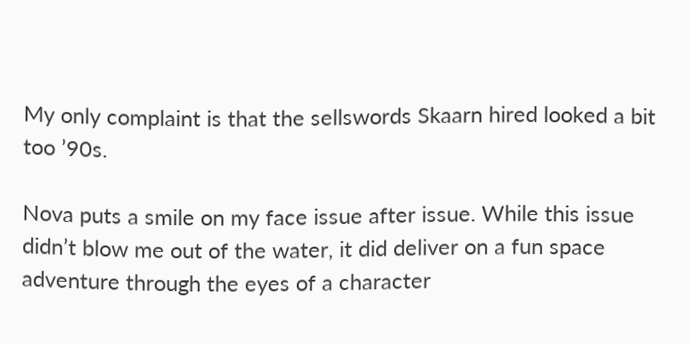My only complaint is that the sellswords Skaarn hired looked a bit too ’90s.

Nova puts a smile on my face issue after issue. While this issue didn’t blow me out of the water, it did deliver on a fun space adventure through the eyes of a character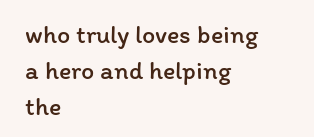who truly loves being a hero and helping the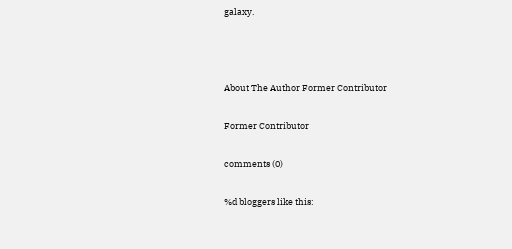galaxy.



About The Author Former Contributor

Former Contributor

comments (0)

%d bloggers like this: